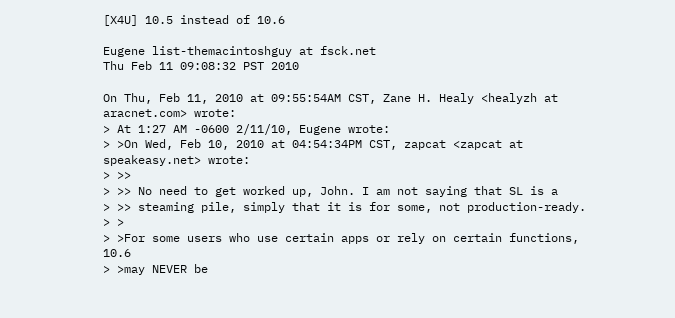[X4U] 10.5 instead of 10.6

Eugene list-themacintoshguy at fsck.net
Thu Feb 11 09:08:32 PST 2010

On Thu, Feb 11, 2010 at 09:55:54AM CST, Zane H. Healy <healyzh at aracnet.com> wrote:
> At 1:27 AM -0600 2/11/10, Eugene wrote:
> >On Wed, Feb 10, 2010 at 04:54:34PM CST, zapcat <zapcat at speakeasy.net> wrote:
> >>
> >> No need to get worked up, John. I am not saying that SL is a
> >> steaming pile, simply that it is for some, not production-ready.
> >
> >For some users who use certain apps or rely on certain functions, 10.6
> >may NEVER be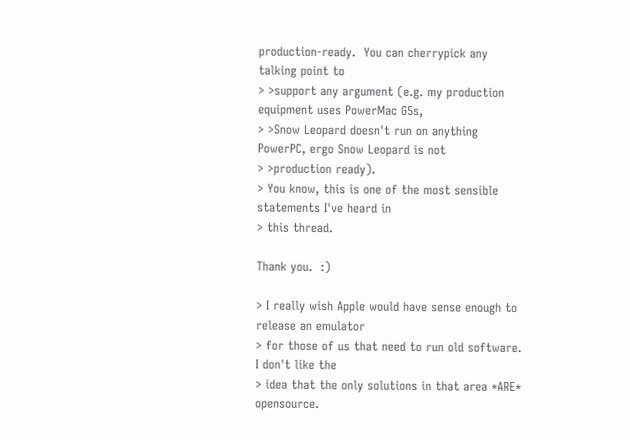production-ready.  You can cherrypick any talking point to
> >support any argument (e.g. my production equipment uses PowerMac G5s,
> >Snow Leopard doesn't run on anything PowerPC, ergo Snow Leopard is not
> >production ready).
> You know, this is one of the most sensible statements I've heard in
> this thread.

Thank you.  :)

> I really wish Apple would have sense enough to release an emulator
> for those of us that need to run old software.  I don't like the
> idea that the only solutions in that area *ARE* opensource.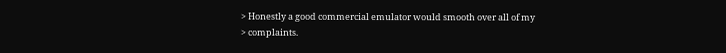> Honestly a good commercial emulator would smooth over all of my
> complaints.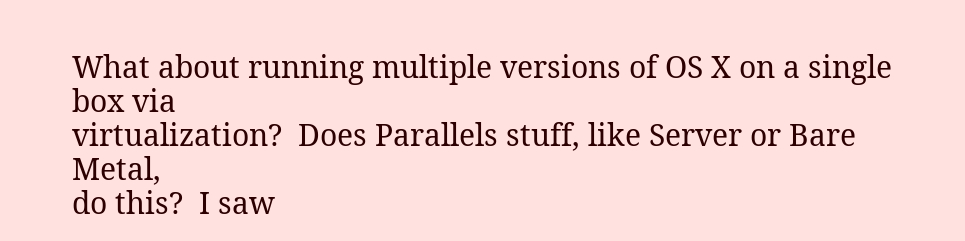What about running multiple versions of OS X on a single box via
virtualization?  Does Parallels stuff, like Server or Bare Metal,
do this?  I saw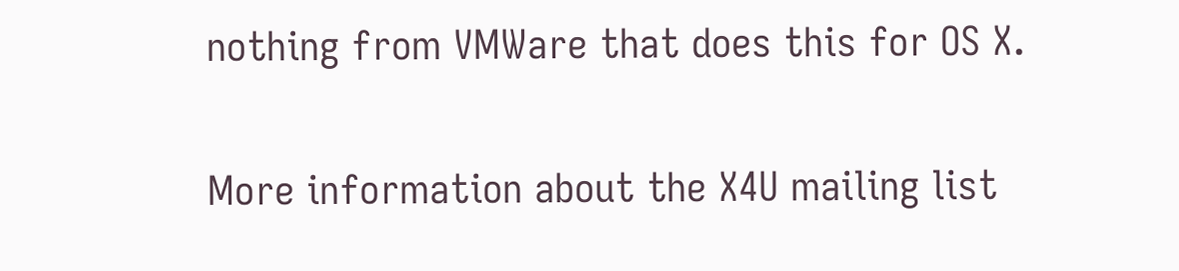nothing from VMWare that does this for OS X.


More information about the X4U mailing list